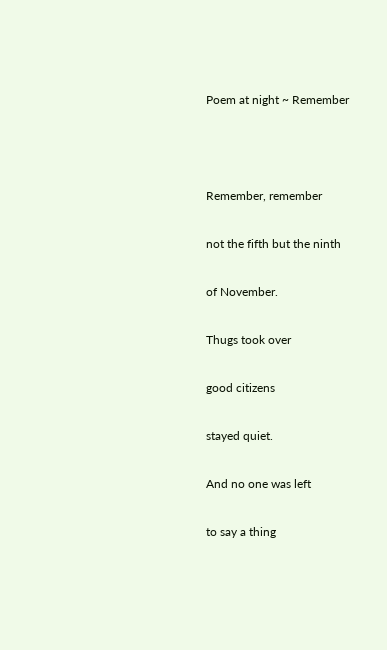Poem at night ~ Remember



Remember, remember

not the fifth but the ninth

of November.

Thugs took over

good citizens

stayed quiet.

And no one was left

to say a thing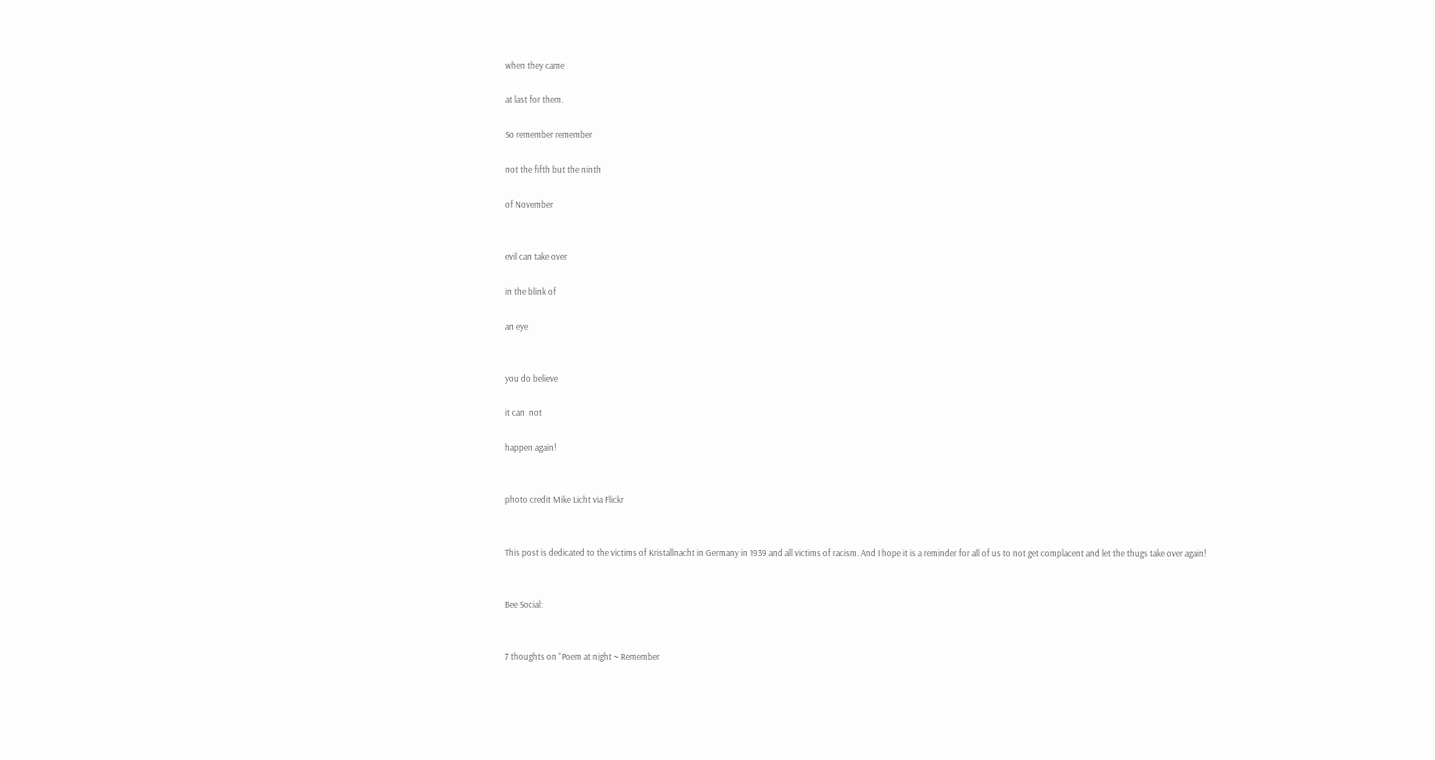when they came

at last for them.

So remember remember

not the fifth but the ninth

of November


evil can take over

in the blink of

an eye


you do believe

it can  not

happen again!


photo credit Mike Licht via Flickr


This post is dedicated to the victims of Kristallnacht in Germany in 1939 and all victims of racism. And I hope it is a reminder for all of us to not get complacent and let the thugs take over again!


Bee Social:


7 thoughts on “Poem at night ~ Remember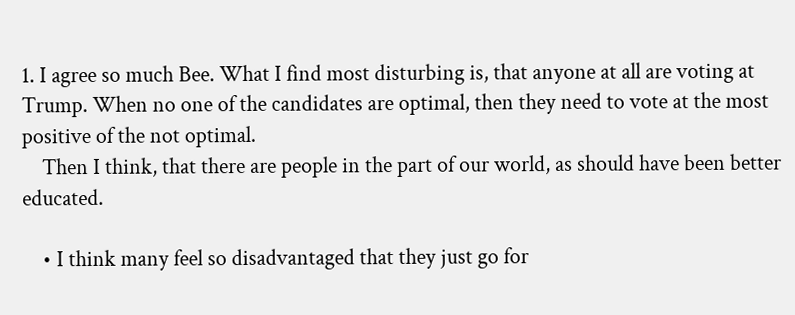1. I agree so much Bee. What I find most disturbing is, that anyone at all are voting at Trump. When no one of the candidates are optimal, then they need to vote at the most positive of the not optimal.
    Then I think, that there are people in the part of our world, as should have been better educated.

    • I think many feel so disadvantaged that they just go for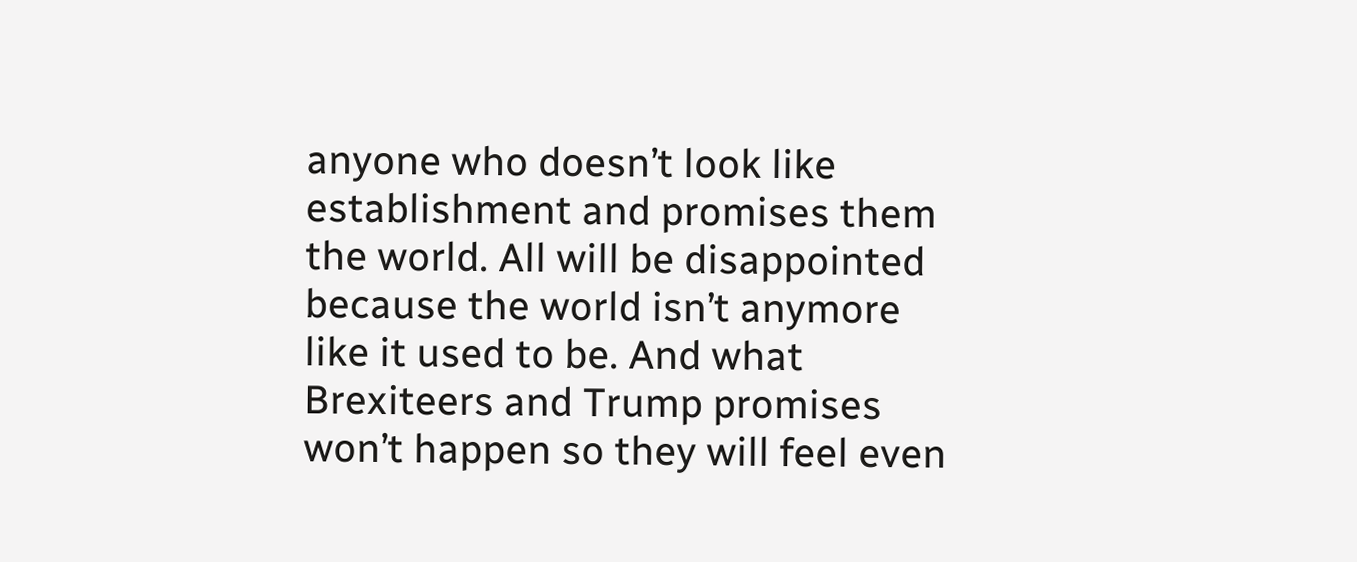anyone who doesn’t look like establishment and promises them the world. All will be disappointed because the world isn’t anymore like it used to be. And what Brexiteers and Trump promises won’t happen so they will feel even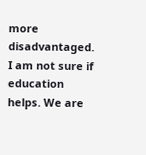more disadvantaged. I am not sure if education helps. We are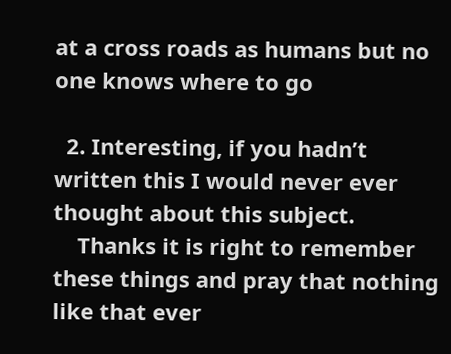at a cross roads as humans but no one knows where to go

  2. Interesting, if you hadn’t written this I would never ever thought about this subject.
    Thanks it is right to remember these things and pray that nothing like that ever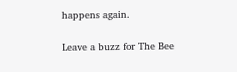happens again.

Leave a buzz for The Bee